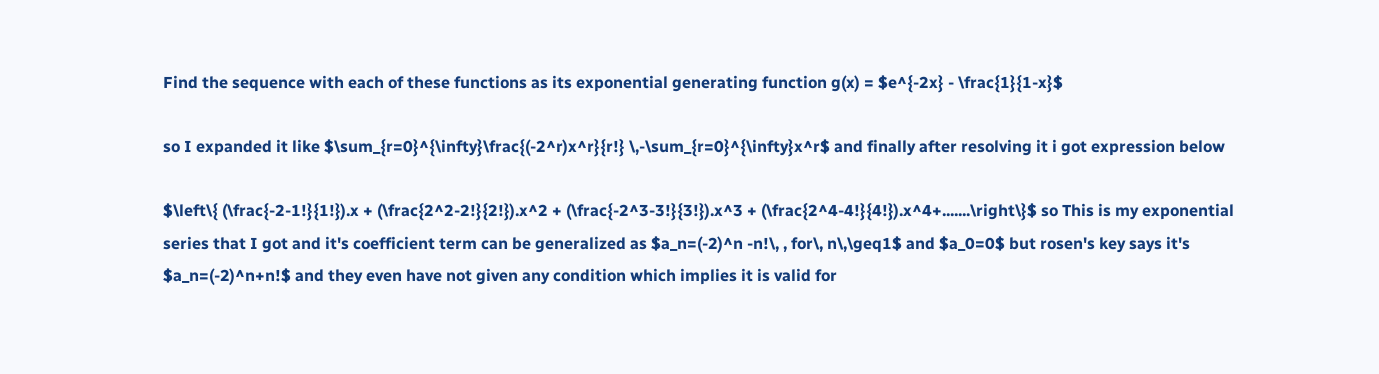Find the sequence with each of these functions as its exponential generating function g(x) = $e^{-2x} - \frac{1}{1-x}$

so I expanded it like $\sum_{r=0}^{\infty}\frac{(-2^r)x^r}{r!} \,-\sum_{r=0}^{\infty}x^r$ and finally after resolving it i got expression below

$\left\{ (\frac{-2-1!}{1!}).x + (\frac{2^2-2!}{2!}).x^2 + (\frac{-2^3-3!}{3!}).x^3 + (\frac{2^4-4!}{4!}).x^4+.......\right\}$ so This is my exponential series that I got and it's coefficient term can be generalized as $a_n=(-2)^n -n!\, , for\, n\,\geq1$ and $a_0=0$ but rosen's key says it's $a_n=(-2)^n+n!$ and they even have not given any condition which implies it is valid for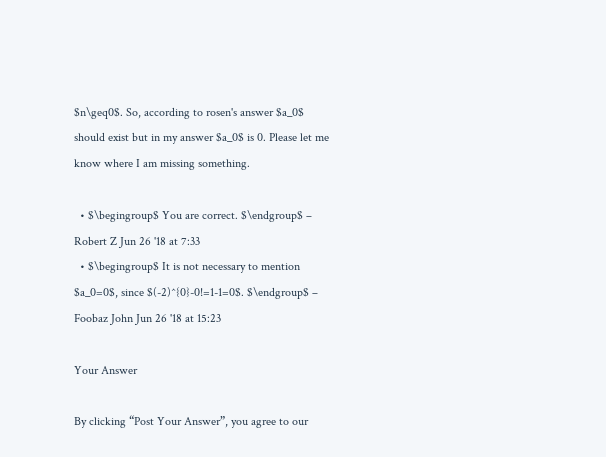$n\geq0$. So, according to rosen's answer $a_0$ should exist but in my answer $a_0$ is 0. Please let me know where I am missing something.

  • $\begingroup$ You are correct. $\endgroup$ – Robert Z Jun 26 '18 at 7:33
  • $\begingroup$ It is not necessary to mention $a_0=0$, since $(-2)^{0}-0!=1-1=0$. $\endgroup$ – Foobaz John Jun 26 '18 at 15:23

Your Answer

By clicking “Post Your Answer”, you agree to our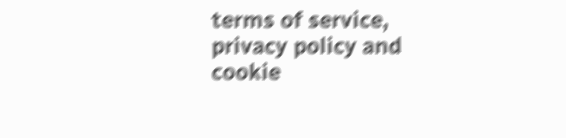terms of service, privacy policy and cookie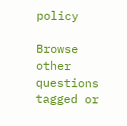policy

Browse other questions tagged or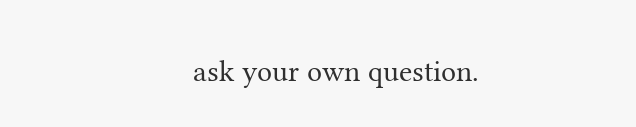ask your own question.